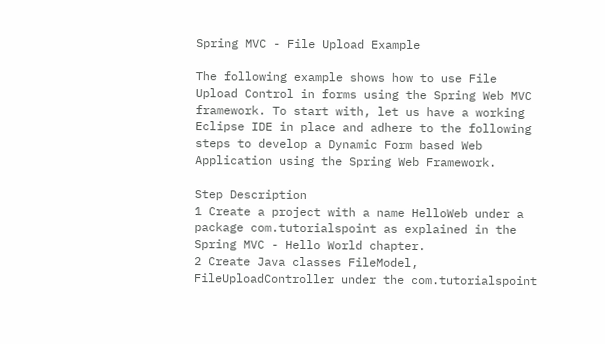Spring MVC - File Upload Example

The following example shows how to use File Upload Control in forms using the Spring Web MVC framework. To start with, let us have a working Eclipse IDE in place and adhere to the following steps to develop a Dynamic Form based Web Application using the Spring Web Framework.

Step Description
1 Create a project with a name HelloWeb under a package com.tutorialspoint as explained in the Spring MVC - Hello World chapter.
2 Create Java classes FileModel, FileUploadController under the com.tutorialspoint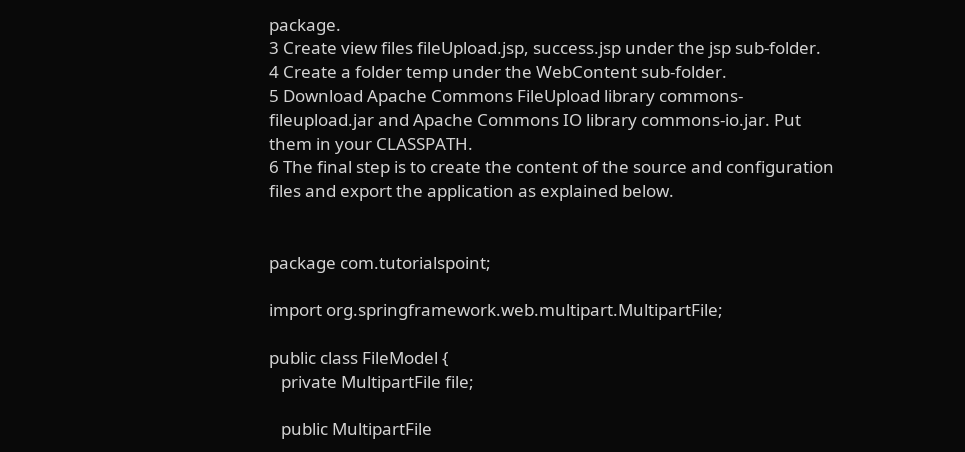package.
3 Create view files fileUpload.jsp, success.jsp under the jsp sub-folder.
4 Create a folder temp under the WebContent sub-folder.
5 Download Apache Commons FileUpload library commons-fileupload.jar and Apache Commons IO library commons-io.jar. Put them in your CLASSPATH.
6 The final step is to create the content of the source and configuration files and export the application as explained below.


package com.tutorialspoint;

import org.springframework.web.multipart.MultipartFile;

public class FileModel {
   private MultipartFile file;

   public MultipartFile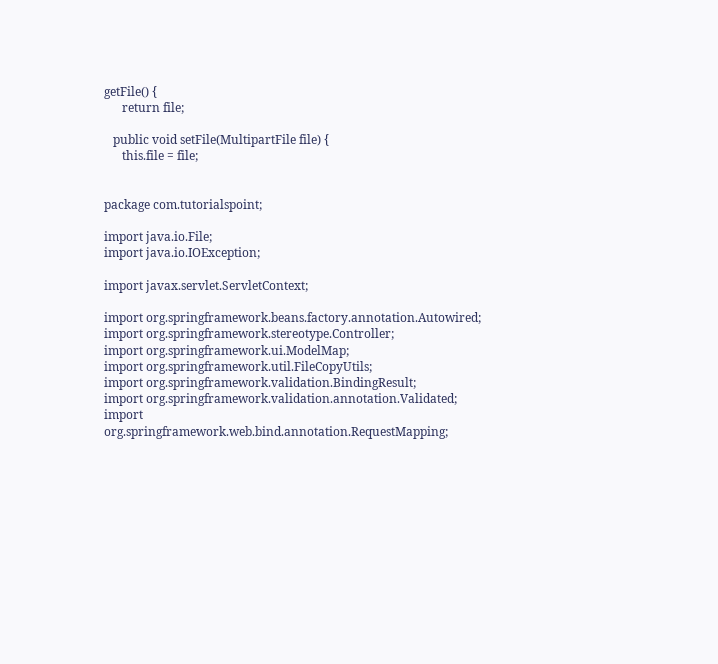getFile() {
      return file;

   public void setFile(MultipartFile file) {
      this.file = file;


package com.tutorialspoint;

import java.io.File;
import java.io.IOException;

import javax.servlet.ServletContext;

import org.springframework.beans.factory.annotation.Autowired;
import org.springframework.stereotype.Controller;
import org.springframework.ui.ModelMap;
import org.springframework.util.FileCopyUtils;
import org.springframework.validation.BindingResult;
import org.springframework.validation.annotation.Validated;
import org.springframework.web.bind.annotation.RequestMapping;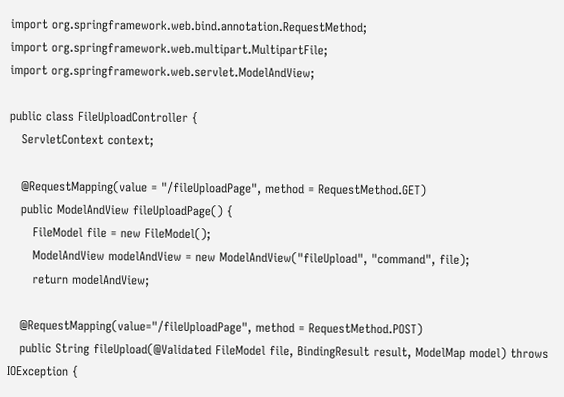import org.springframework.web.bind.annotation.RequestMethod;
import org.springframework.web.multipart.MultipartFile;
import org.springframework.web.servlet.ModelAndView;

public class FileUploadController {
   ServletContext context;

   @RequestMapping(value = "/fileUploadPage", method = RequestMethod.GET)
   public ModelAndView fileUploadPage() {
      FileModel file = new FileModel();
      ModelAndView modelAndView = new ModelAndView("fileUpload", "command", file);
      return modelAndView;

   @RequestMapping(value="/fileUploadPage", method = RequestMethod.POST)
   public String fileUpload(@Validated FileModel file, BindingResult result, ModelMap model) throws IOException {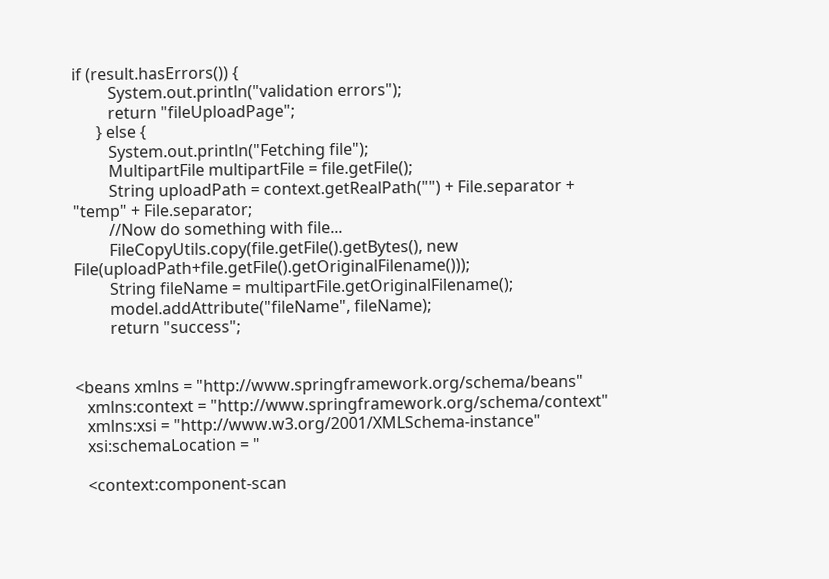if (result.hasErrors()) {
         System.out.println("validation errors");
         return "fileUploadPage";
      } else {
         System.out.println("Fetching file");
         MultipartFile multipartFile = file.getFile();
         String uploadPath = context.getRealPath("") + File.separator + "temp" + File.separator;
         //Now do something with file...
         FileCopyUtils.copy(file.getFile().getBytes(), new File(uploadPath+file.getFile().getOriginalFilename()));
         String fileName = multipartFile.getOriginalFilename();
         model.addAttribute("fileName", fileName);
         return "success";


<beans xmlns = "http://www.springframework.org/schema/beans"
   xmlns:context = "http://www.springframework.org/schema/context"
   xmlns:xsi = "http://www.w3.org/2001/XMLSchema-instance"
   xsi:schemaLocation = "

   <context:component-scan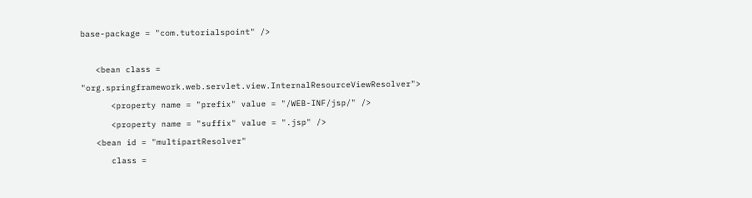base-package = "com.tutorialspoint" />

   <bean class = "org.springframework.web.servlet.view.InternalResourceViewResolver">
      <property name = "prefix" value = "/WEB-INF/jsp/" />
      <property name = "suffix" value = ".jsp" />
   <bean id = "multipartResolver"
      class =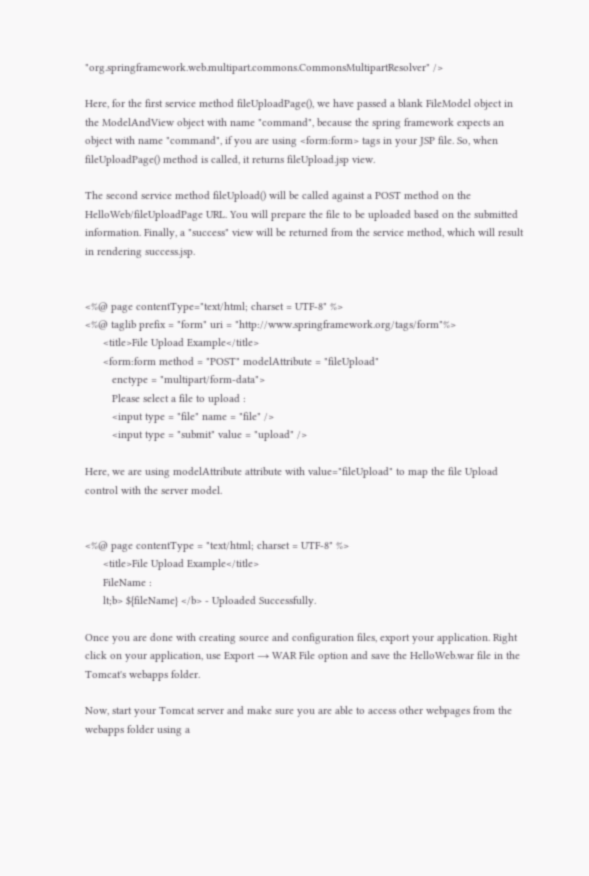"org.springframework.web.multipart.commons.CommonsMultipartResolver" />

Here, for the first service method fileUploadPage(), we have passed a blank FileModel object in the ModelAndView object with name "command", because the spring framework expects an object with name "command", if you are using <form:form> tags in your JSP file. So, when fileUploadPage() method is called, it returns fileUpload.jsp view.

The second service method fileUpload() will be called against a POST method on the HelloWeb/fileUploadPage URL. You will prepare the file to be uploaded based on the submitted information. Finally, a "success" view will be returned from the service method, which will result in rendering success.jsp.


<%@ page contentType="text/html; charset = UTF-8" %>
<%@ taglib prefix = "form" uri = "http://www.springframework.org/tags/form"%>
      <title>File Upload Example</title>
      <form:form method = "POST" modelAttribute = "fileUpload"
         enctype = "multipart/form-data">
         Please select a file to upload :
         <input type = "file" name = "file" />
         <input type = "submit" value = "upload" />

Here, we are using modelAttribute attribute with value="fileUpload" to map the file Upload control with the server model.


<%@ page contentType = "text/html; charset = UTF-8" %>
      <title>File Upload Example</title>
      FileName :
      lt;b> ${fileName} </b> - Uploaded Successfully.

Once you are done with creating source and configuration files, export your application. Right click on your application, use Export → WAR File option and save the HelloWeb.war file in the Tomcat's webapps folder.

Now, start your Tomcat server and make sure you are able to access other webpages from the webapps folder using a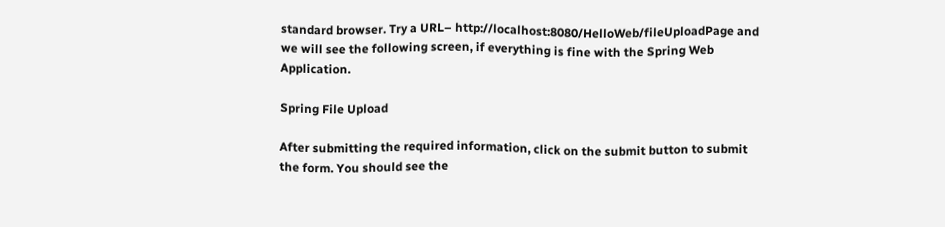standard browser. Try a URL– http://localhost:8080/HelloWeb/fileUploadPage and we will see the following screen, if everything is fine with the Spring Web Application.

Spring File Upload

After submitting the required information, click on the submit button to submit the form. You should see the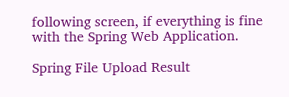following screen, if everything is fine with the Spring Web Application.

Spring File Upload Result